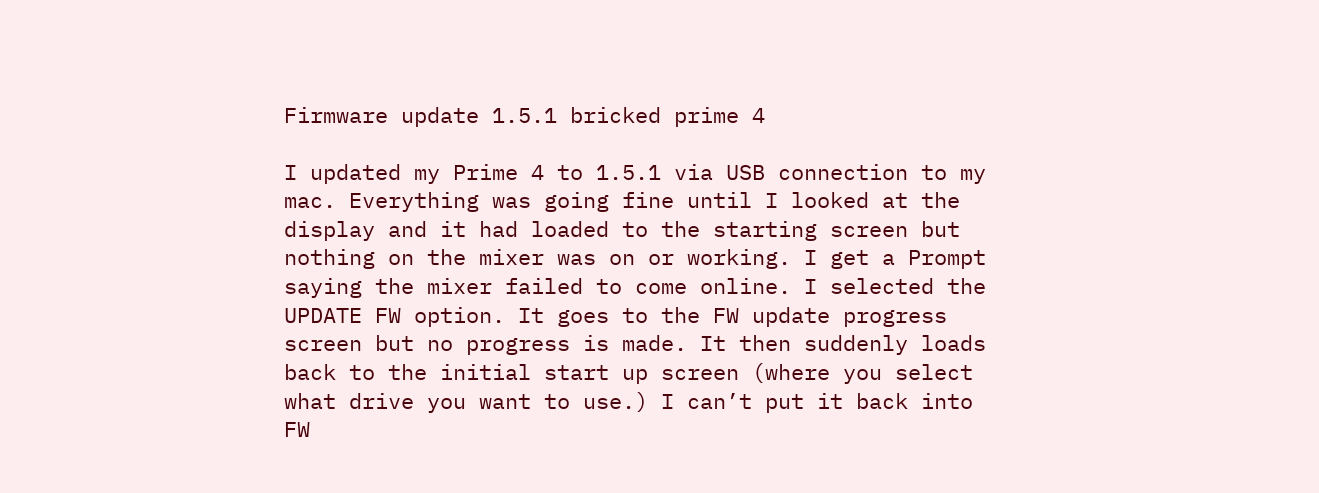Firmware update 1.5.1 bricked prime 4

I updated my Prime 4 to 1.5.1 via USB connection to my mac. Everything was going fine until I looked at the display and it had loaded to the starting screen but nothing on the mixer was on or working. I get a Prompt saying the mixer failed to come online. I selected the UPDATE FW option. It goes to the FW update progress screen but no progress is made. It then suddenly loads back to the initial start up screen (where you select what drive you want to use.) I can’t put it back into FW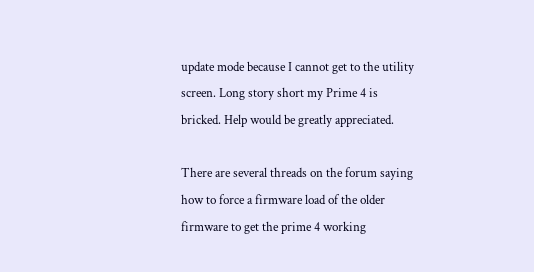update mode because I cannot get to the utility screen. Long story short my Prime 4 is bricked. Help would be greatly appreciated.

There are several threads on the forum saying how to force a firmware load of the older firmware to get the prime 4 working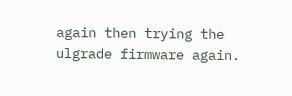again then trying the ulgrade firmware again.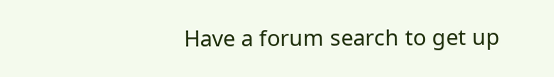Have a forum search to get up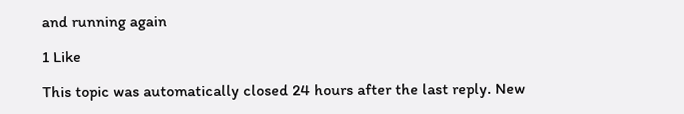and running again

1 Like

This topic was automatically closed 24 hours after the last reply. New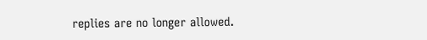replies are no longer allowed.